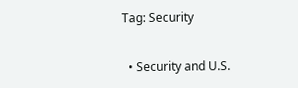Tag: Security

  • Security and U.S.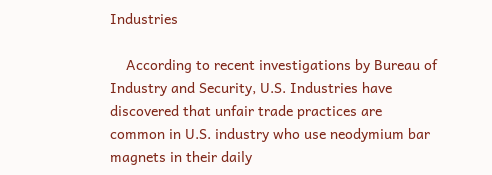Industries

    According to recent investigations by Bureau of Industry and Security, U.S. Industries have discovered that unfair trade practices are common in U.S. industry who use neodymium bar magnets in their daily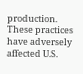production. These practices have adversely affected U.S.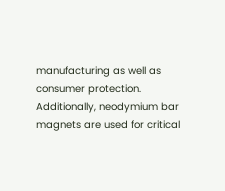manufacturing as well as consumer protection. Additionally, neodymium bar magnets are used for critical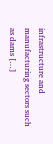infrastructure and manufacturing sectors such as dams […]